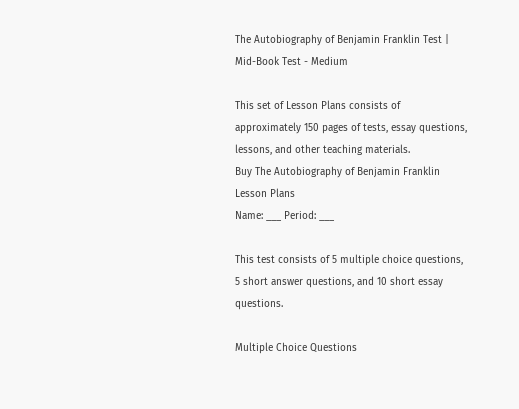The Autobiography of Benjamin Franklin Test | Mid-Book Test - Medium

This set of Lesson Plans consists of approximately 150 pages of tests, essay questions, lessons, and other teaching materials.
Buy The Autobiography of Benjamin Franklin Lesson Plans
Name: ___ Period: ___

This test consists of 5 multiple choice questions, 5 short answer questions, and 10 short essay questions.

Multiple Choice Questions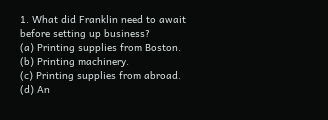1. What did Franklin need to await before setting up business?
(a) Printing supplies from Boston.
(b) Printing machinery.
(c) Printing supplies from abroad.
(d) An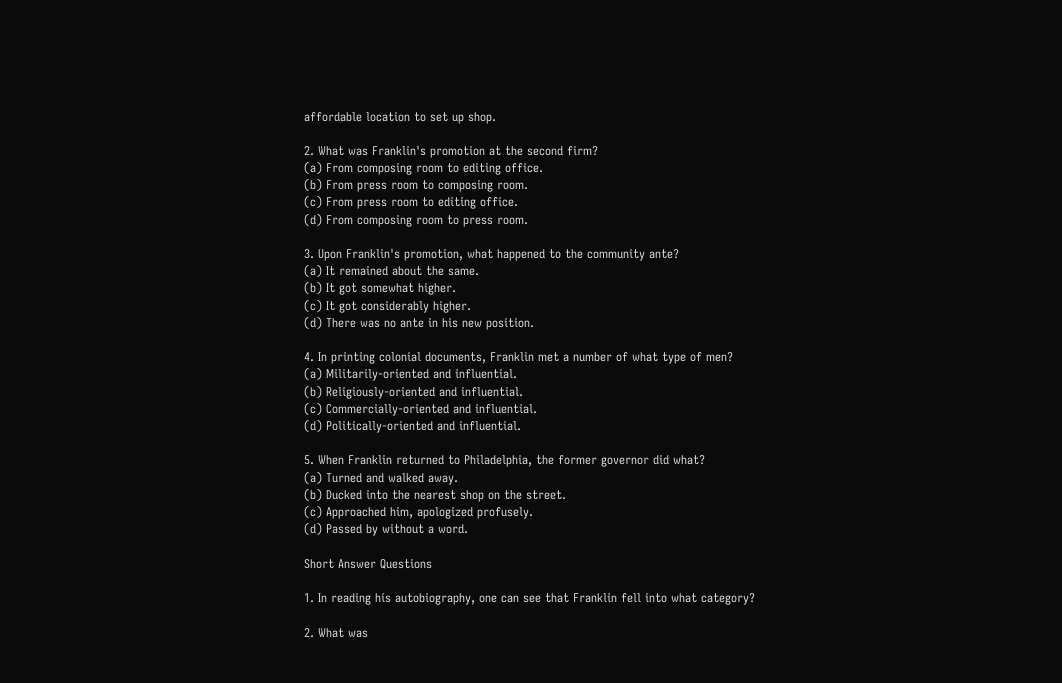affordable location to set up shop.

2. What was Franklin's promotion at the second firm?
(a) From composing room to editing office.
(b) From press room to composing room.
(c) From press room to editing office.
(d) From composing room to press room.

3. Upon Franklin's promotion, what happened to the community ante?
(a) It remained about the same.
(b) It got somewhat higher.
(c) It got considerably higher.
(d) There was no ante in his new position.

4. In printing colonial documents, Franklin met a number of what type of men?
(a) Militarily-oriented and influential.
(b) Religiously-oriented and influential.
(c) Commercially-oriented and influential.
(d) Politically-oriented and influential.

5. When Franklin returned to Philadelphia, the former governor did what?
(a) Turned and walked away.
(b) Ducked into the nearest shop on the street.
(c) Approached him, apologized profusely.
(d) Passed by without a word.

Short Answer Questions

1. In reading his autobiography, one can see that Franklin fell into what category?

2. What was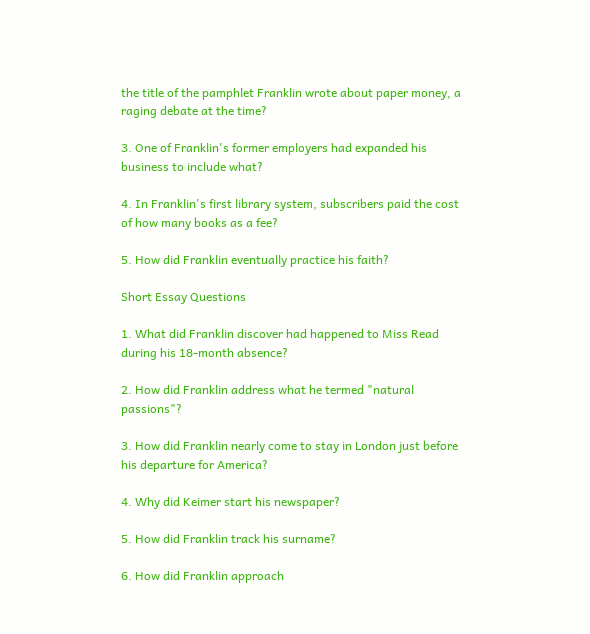the title of the pamphlet Franklin wrote about paper money, a raging debate at the time?

3. One of Franklin's former employers had expanded his business to include what?

4. In Franklin's first library system, subscribers paid the cost of how many books as a fee?

5. How did Franklin eventually practice his faith?

Short Essay Questions

1. What did Franklin discover had happened to Miss Read during his 18-month absence?

2. How did Franklin address what he termed "natural passions"?

3. How did Franklin nearly come to stay in London just before his departure for America?

4. Why did Keimer start his newspaper?

5. How did Franklin track his surname?

6. How did Franklin approach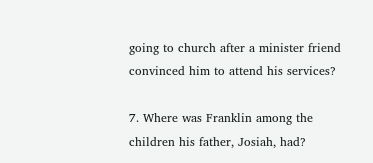going to church after a minister friend convinced him to attend his services?

7. Where was Franklin among the children his father, Josiah, had?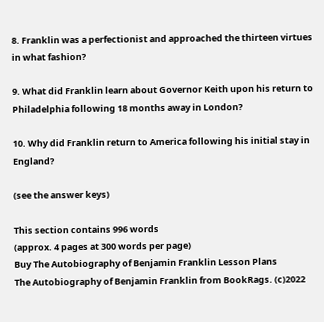8. Franklin was a perfectionist and approached the thirteen virtues in what fashion?

9. What did Franklin learn about Governor Keith upon his return to Philadelphia following 18 months away in London?

10. Why did Franklin return to America following his initial stay in England?

(see the answer keys)

This section contains 996 words
(approx. 4 pages at 300 words per page)
Buy The Autobiography of Benjamin Franklin Lesson Plans
The Autobiography of Benjamin Franklin from BookRags. (c)2022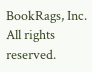BookRags, Inc. All rights reserved.